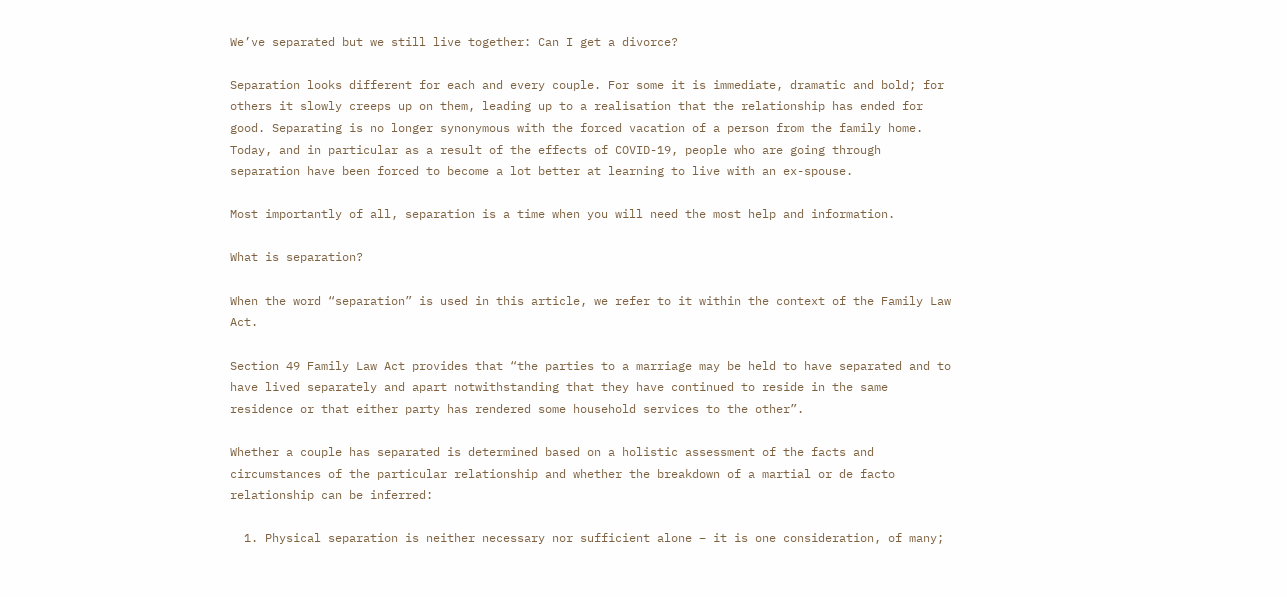We’ve separated but we still live together: Can I get a divorce?

Separation looks different for each and every couple. For some it is immediate, dramatic and bold; for others it slowly creeps up on them, leading up to a realisation that the relationship has ended for good. Separating is no longer synonymous with the forced vacation of a person from the family home. Today, and in particular as a result of the effects of COVID-19, people who are going through separation have been forced to become a lot better at learning to live with an ex-spouse.

Most importantly of all, separation is a time when you will need the most help and information.

What is separation?

When the word “separation” is used in this article, we refer to it within the context of the Family Law Act.

Section 49 Family Law Act provides that “the parties to a marriage may be held to have separated and to have lived separately and apart notwithstanding that they have continued to reside in the same residence or that either party has rendered some household services to the other”.

Whether a couple has separated is determined based on a holistic assessment of the facts and circumstances of the particular relationship and whether the breakdown of a martial or de facto relationship can be inferred:

  1. Physical separation is neither necessary nor sufficient alone – it is one consideration, of many;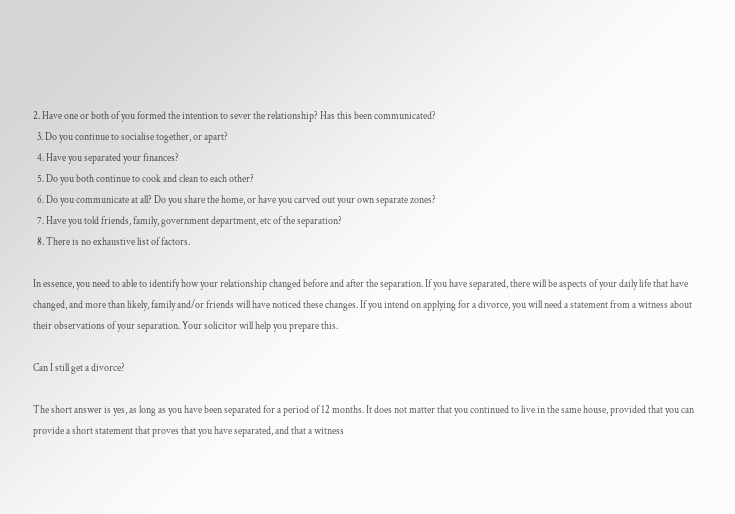2. Have one or both of you formed the intention to sever the relationship? Has this been communicated?
  3. Do you continue to socialise together, or apart?
  4. Have you separated your finances?
  5. Do you both continue to cook and clean to each other?
  6. Do you communicate at all? Do you share the home, or have you carved out your own separate zones?
  7. Have you told friends, family, government department, etc of the separation?
  8. There is no exhaustive list of factors.

In essence, you need to able to identify how your relationship changed before and after the separation. If you have separated, there will be aspects of your daily life that have changed, and more than likely, family and/or friends will have noticed these changes. If you intend on applying for a divorce, you will need a statement from a witness about their observations of your separation. Your solicitor will help you prepare this.

Can I still get a divorce?

The short answer is yes, as long as you have been separated for a period of 12 months. It does not matter that you continued to live in the same house, provided that you can provide a short statement that proves that you have separated, and that a witness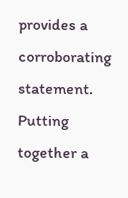provides a corroborating statement.  Putting together a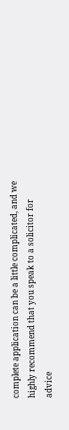complete application can be a little complicated, and we highly recommend that you speak to a solicitor for advice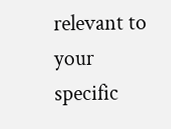relevant to your specific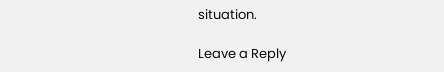situation.

Leave a Reply